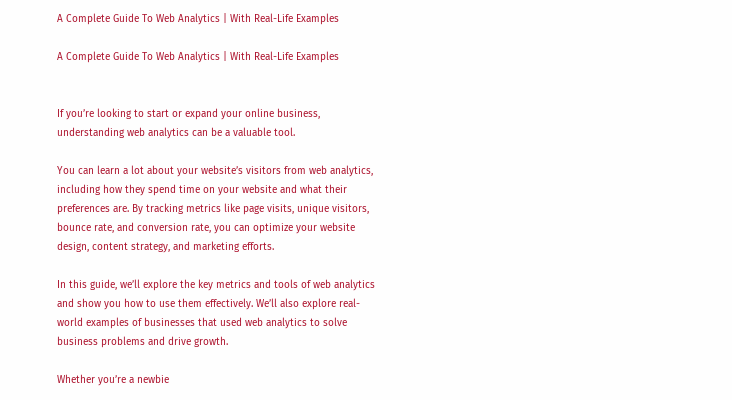A Complete Guide To Web Analytics | With Real-Life Examples

A Complete Guide To Web Analytics | With Real-Life Examples


If you’re looking to start or expand your online business, understanding web analytics can be a valuable tool.

You can learn a lot about your website’s visitors from web analytics, including how they spend time on your website and what their preferences are. By tracking metrics like page visits, unique visitors, bounce rate, and conversion rate, you can optimize your website design, content strategy, and marketing efforts.

In this guide, we’ll explore the key metrics and tools of web analytics and show you how to use them effectively. We’ll also explore real-world examples of businesses that used web analytics to solve business problems and drive growth.

Whether you’re a newbie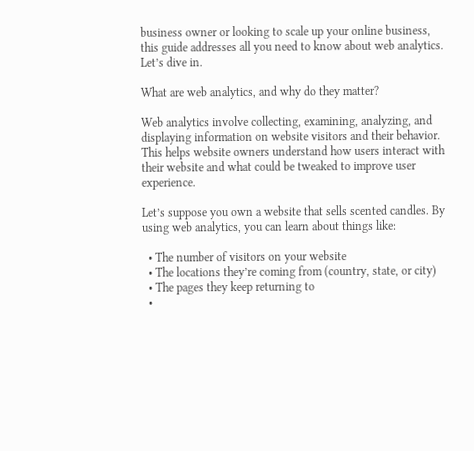business owner or looking to scale up your online business, this guide addresses all you need to know about web analytics. Let’s dive in.

What are web analytics, and why do they matter?

Web analytics involve collecting, examining, analyzing, and displaying information on website visitors and their behavior. This helps website owners understand how users interact with their website and what could be tweaked to improve user experience.

Let’s suppose you own a website that sells scented candles. By using web analytics, you can learn about things like:

  • The number of visitors on your website
  • The locations they’re coming from (country, state, or city)
  • The pages they keep returning to
  •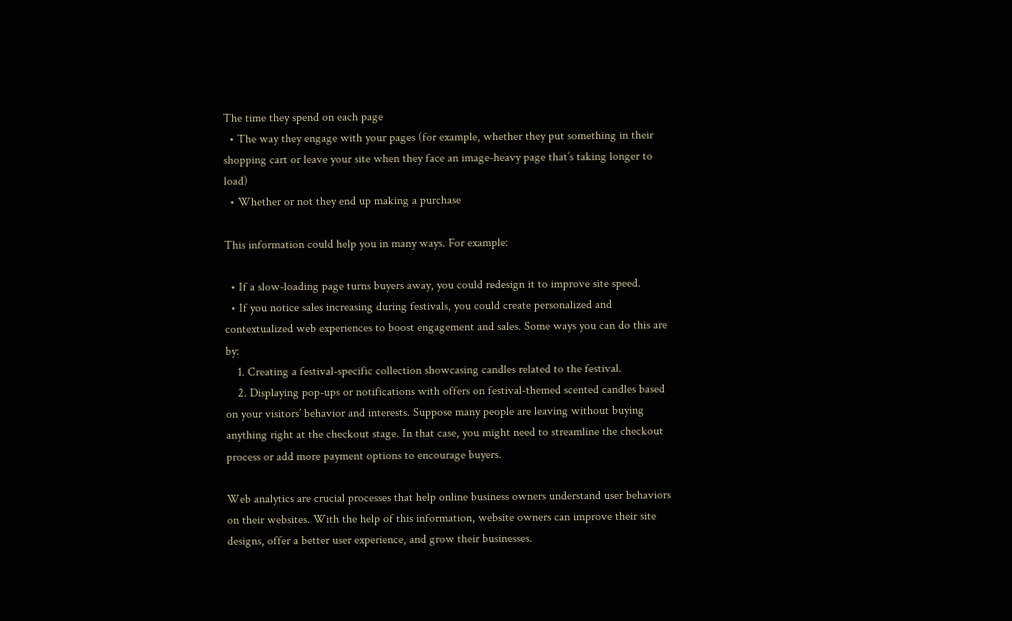The time they spend on each page
  • The way they engage with your pages (for example, whether they put something in their shopping cart or leave your site when they face an image-heavy page that’s taking longer to load)
  • Whether or not they end up making a purchase

This information could help you in many ways. For example:

  • If a slow-loading page turns buyers away, you could redesign it to improve site speed.
  • If you notice sales increasing during festivals, you could create personalized and contextualized web experiences to boost engagement and sales. Some ways you can do this are by:
    1. Creating a festival-specific collection showcasing candles related to the festival.
    2. Displaying pop-ups or notifications with offers on festival-themed scented candles based on your visitors’ behavior and interests. Suppose many people are leaving without buying anything right at the checkout stage. In that case, you might need to streamline the checkout process or add more payment options to encourage buyers.

Web analytics are crucial processes that help online business owners understand user behaviors on their websites. With the help of this information, website owners can improve their site designs, offer a better user experience, and grow their businesses.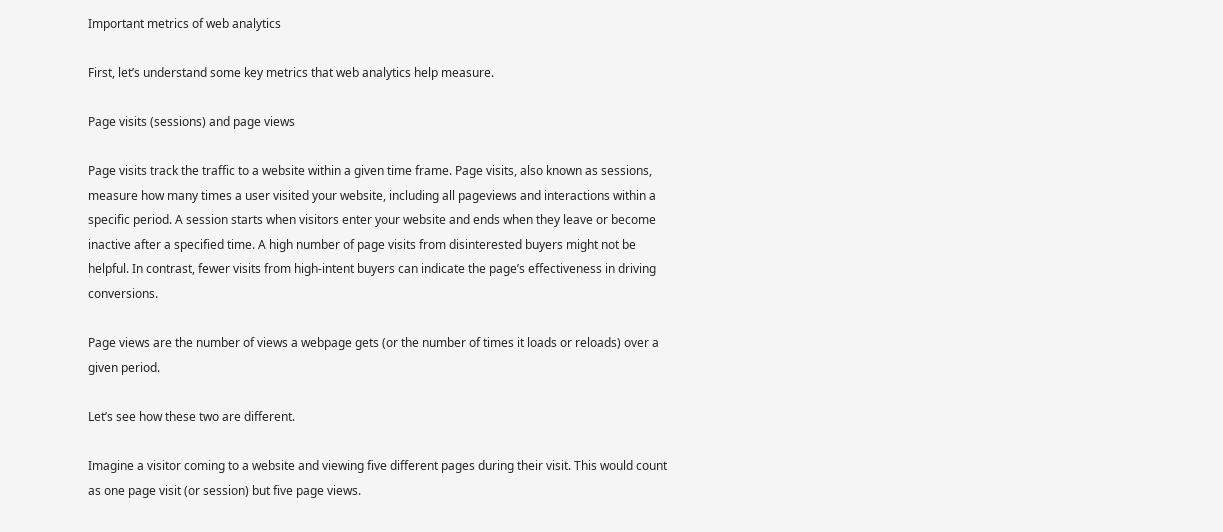Important metrics of web analytics

First, let’s understand some key metrics that web analytics help measure.

Page visits (sessions) and page views

Page visits track the traffic to a website within a given time frame. Page visits, also known as sessions, measure how many times a user visited your website, including all pageviews and interactions within a specific period. A session starts when visitors enter your website and ends when they leave or become inactive after a specified time. A high number of page visits from disinterested buyers might not be helpful. In contrast, fewer visits from high-intent buyers can indicate the page’s effectiveness in driving conversions.

Page views are the number of views a webpage gets (or the number of times it loads or reloads) over a given period.

Let’s see how these two are different.

Imagine a visitor coming to a website and viewing five different pages during their visit. This would count as one page visit (or session) but five page views.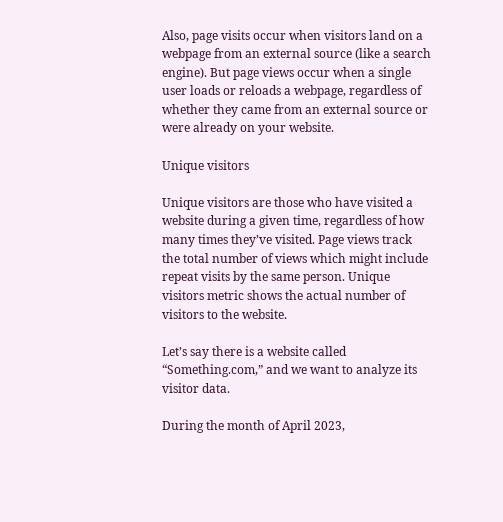Also, page visits occur when visitors land on a webpage from an external source (like a search engine). But page views occur when a single user loads or reloads a webpage, regardless of whether they came from an external source or were already on your website.

Unique visitors

Unique visitors are those who have visited a website during a given time, regardless of how many times they’ve visited. Page views track the total number of views which might include repeat visits by the same person. Unique visitors metric shows the actual number of visitors to the website.

Let’s say there is a website called “Something.com,” and we want to analyze its visitor data.

During the month of April 2023,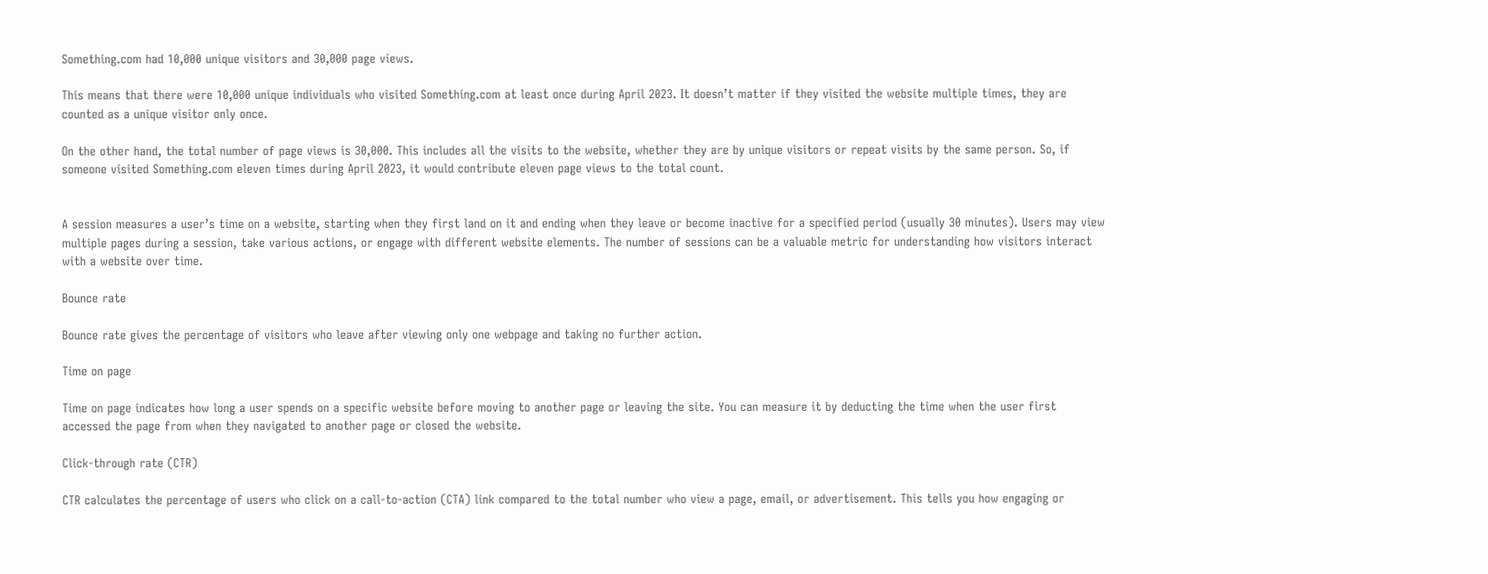Something.com had 10,000 unique visitors and 30,000 page views.

This means that there were 10,000 unique individuals who visited Something.com at least once during April 2023. It doesn’t matter if they visited the website multiple times, they are counted as a unique visitor only once.

On the other hand, the total number of page views is 30,000. This includes all the visits to the website, whether they are by unique visitors or repeat visits by the same person. So, if someone visited Something.com eleven times during April 2023, it would contribute eleven page views to the total count.


A session measures a user’s time on a website, starting when they first land on it and ending when they leave or become inactive for a specified period (usually 30 minutes). Users may view multiple pages during a session, take various actions, or engage with different website elements. The number of sessions can be a valuable metric for understanding how visitors interact with a website over time.

Bounce rate

Bounce rate gives the percentage of visitors who leave after viewing only one webpage and taking no further action.

Time on page

Time on page indicates how long a user spends on a specific website before moving to another page or leaving the site. You can measure it by deducting the time when the user first accessed the page from when they navigated to another page or closed the website.

Click-through rate (CTR)

CTR calculates the percentage of users who click on a call-to-action (CTA) link compared to the total number who view a page, email, or advertisement. This tells you how engaging or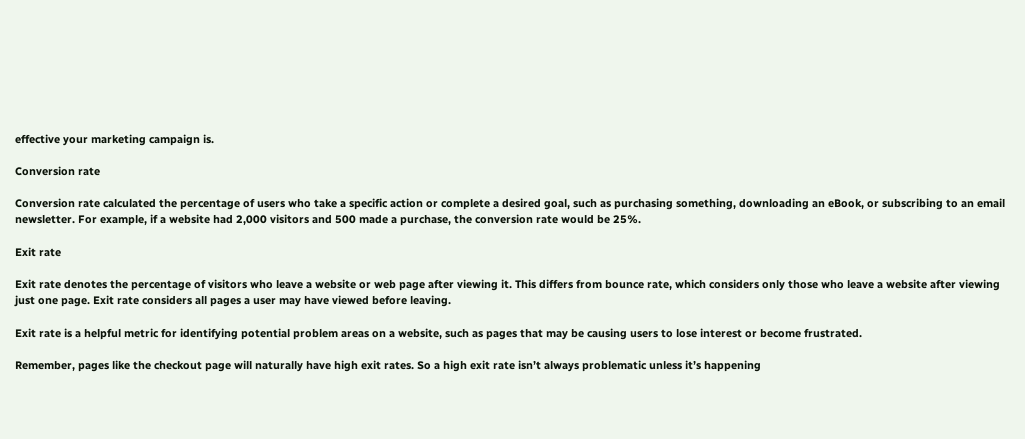effective your marketing campaign is.

Conversion rate

Conversion rate calculated the percentage of users who take a specific action or complete a desired goal, such as purchasing something, downloading an eBook, or subscribing to an email newsletter. For example, if a website had 2,000 visitors and 500 made a purchase, the conversion rate would be 25%.

Exit rate

Exit rate denotes the percentage of visitors who leave a website or web page after viewing it. This differs from bounce rate, which considers only those who leave a website after viewing just one page. Exit rate considers all pages a user may have viewed before leaving.

Exit rate is a helpful metric for identifying potential problem areas on a website, such as pages that may be causing users to lose interest or become frustrated.

Remember, pages like the checkout page will naturally have high exit rates. So a high exit rate isn’t always problematic unless it’s happening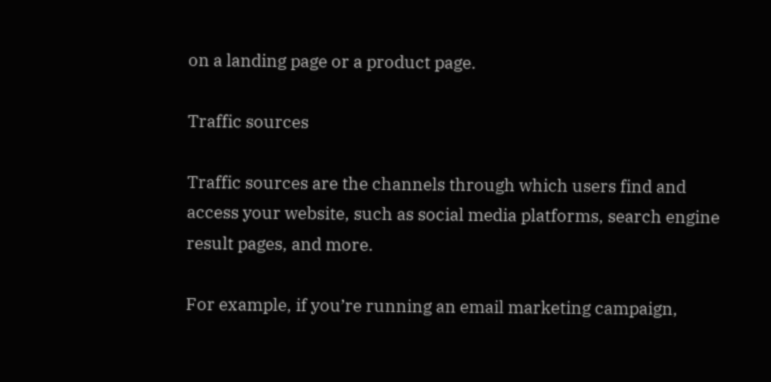on a landing page or a product page.

Traffic sources

Traffic sources are the channels through which users find and access your website, such as social media platforms, search engine result pages, and more.

For example, if you’re running an email marketing campaign,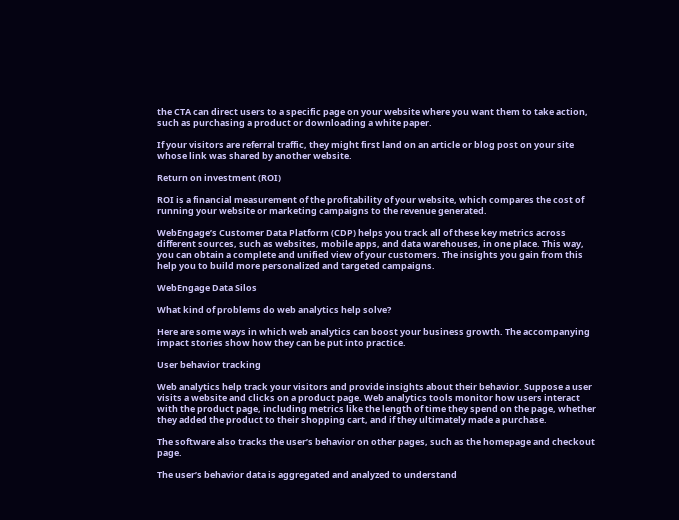the CTA can direct users to a specific page on your website where you want them to take action, such as purchasing a product or downloading a white paper.

If your visitors are referral traffic, they might first land on an article or blog post on your site whose link was shared by another website.

Return on investment (ROI)

ROI is a financial measurement of the profitability of your website, which compares the cost of running your website or marketing campaigns to the revenue generated.

WebEngage’s Customer Data Platform (CDP) helps you track all of these key metrics across different sources, such as websites, mobile apps, and data warehouses, in one place. This way, you can obtain a complete and unified view of your customers. The insights you gain from this help you to build more personalized and targeted campaigns.

WebEngage Data Silos

What kind of problems do web analytics help solve?

Here are some ways in which web analytics can boost your business growth. The accompanying impact stories show how they can be put into practice.

User behavior tracking

Web analytics help track your visitors and provide insights about their behavior. Suppose a user visits a website and clicks on a product page. Web analytics tools monitor how users interact with the product page, including metrics like the length of time they spend on the page, whether they added the product to their shopping cart, and if they ultimately made a purchase.

The software also tracks the user’s behavior on other pages, such as the homepage and checkout page.

The user’s behavior data is aggregated and analyzed to understand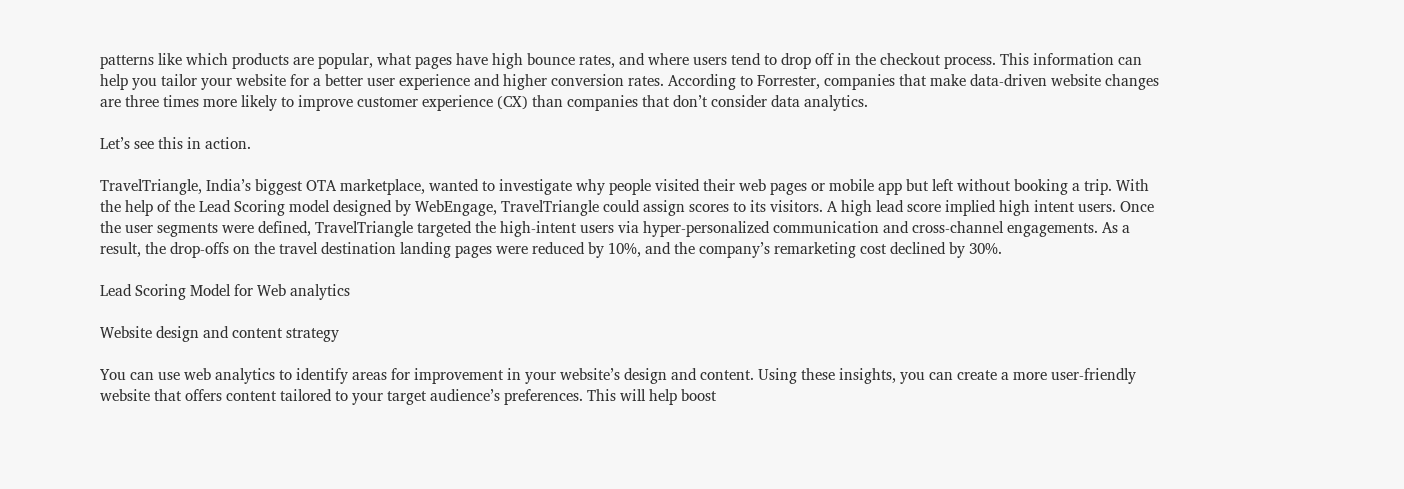patterns like which products are popular, what pages have high bounce rates, and where users tend to drop off in the checkout process. This information can help you tailor your website for a better user experience and higher conversion rates. According to Forrester, companies that make data-driven website changes are three times more likely to improve customer experience (CX) than companies that don’t consider data analytics.

Let’s see this in action.

TravelTriangle, India’s biggest OTA marketplace, wanted to investigate why people visited their web pages or mobile app but left without booking a trip. With the help of the Lead Scoring model designed by WebEngage, TravelTriangle could assign scores to its visitors. A high lead score implied high intent users. Once the user segments were defined, TravelTriangle targeted the high-intent users via hyper-personalized communication and cross-channel engagements. As a result, the drop-offs on the travel destination landing pages were reduced by 10%, and the company’s remarketing cost declined by 30%.

Lead Scoring Model for Web analytics

Website design and content strategy

You can use web analytics to identify areas for improvement in your website’s design and content. Using these insights, you can create a more user-friendly website that offers content tailored to your target audience’s preferences. This will help boost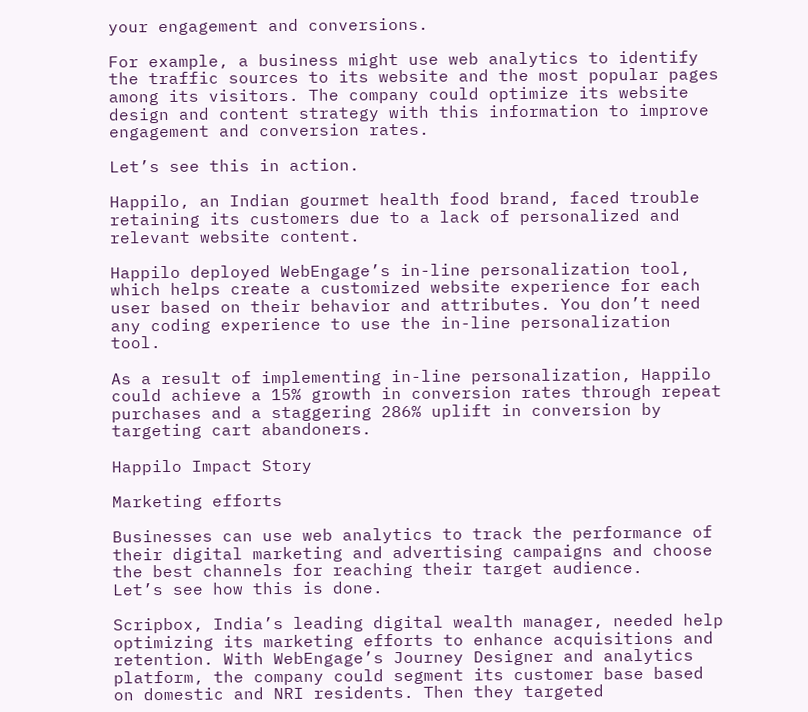your engagement and conversions.

For example, a business might use web analytics to identify the traffic sources to its website and the most popular pages among its visitors. The company could optimize its website design and content strategy with this information to improve engagement and conversion rates.

Let’s see this in action.

Happilo, an Indian gourmet health food brand, faced trouble retaining its customers due to a lack of personalized and relevant website content.

Happilo deployed WebEngage’s in-line personalization tool, which helps create a customized website experience for each user based on their behavior and attributes. You don’t need any coding experience to use the in-line personalization tool.

As a result of implementing in-line personalization, Happilo could achieve a 15% growth in conversion rates through repeat purchases and a staggering 286% uplift in conversion by targeting cart abandoners.

Happilo Impact Story

Marketing efforts

Businesses can use web analytics to track the performance of their digital marketing and advertising campaigns and choose the best channels for reaching their target audience.
Let’s see how this is done.

Scripbox, India’s leading digital wealth manager, needed help optimizing its marketing efforts to enhance acquisitions and retention. With WebEngage’s Journey Designer and analytics platform, the company could segment its customer base based on domestic and NRI residents. Then they targeted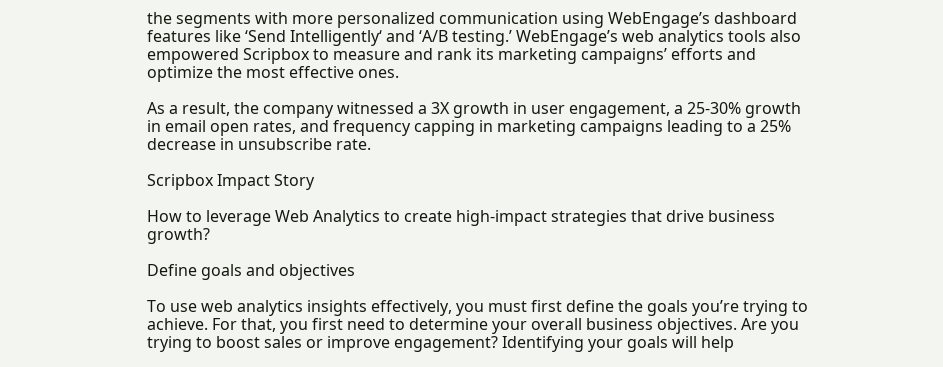the segments with more personalized communication using WebEngage’s dashboard features like ‘Send Intelligently‘ and ‘A/B testing.’ WebEngage’s web analytics tools also empowered Scripbox to measure and rank its marketing campaigns’ efforts and optimize the most effective ones.

As a result, the company witnessed a 3X growth in user engagement, a 25-30% growth in email open rates, and frequency capping in marketing campaigns leading to a 25% decrease in unsubscribe rate.

Scripbox Impact Story

How to leverage Web Analytics to create high-impact strategies that drive business growth?

Define goals and objectives

To use web analytics insights effectively, you must first define the goals you’re trying to achieve. For that, you first need to determine your overall business objectives. Are you trying to boost sales or improve engagement? Identifying your goals will help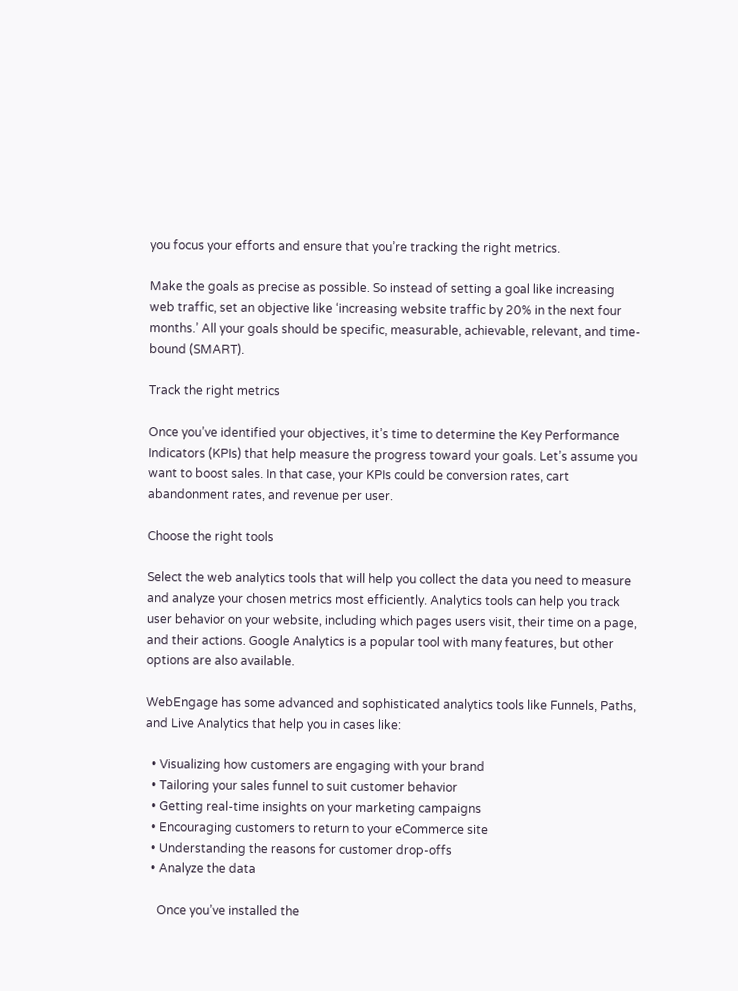you focus your efforts and ensure that you’re tracking the right metrics.

Make the goals as precise as possible. So instead of setting a goal like increasing web traffic, set an objective like ‘increasing website traffic by 20% in the next four months.’ All your goals should be specific, measurable, achievable, relevant, and time-bound (SMART).

Track the right metrics

Once you’ve identified your objectives, it’s time to determine the Key Performance Indicators (KPIs) that help measure the progress toward your goals. Let’s assume you want to boost sales. In that case, your KPIs could be conversion rates, cart abandonment rates, and revenue per user.

Choose the right tools

Select the web analytics tools that will help you collect the data you need to measure and analyze your chosen metrics most efficiently. Analytics tools can help you track user behavior on your website, including which pages users visit, their time on a page, and their actions. Google Analytics is a popular tool with many features, but other options are also available.

WebEngage has some advanced and sophisticated analytics tools like Funnels, Paths, and Live Analytics that help you in cases like:

  • Visualizing how customers are engaging with your brand
  • Tailoring your sales funnel to suit customer behavior
  • Getting real-time insights on your marketing campaigns
  • Encouraging customers to return to your eCommerce site
  • Understanding the reasons for customer drop-offs
  • Analyze the data

    Once you’ve installed the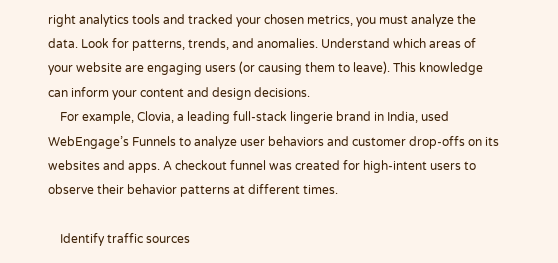right analytics tools and tracked your chosen metrics, you must analyze the data. Look for patterns, trends, and anomalies. Understand which areas of your website are engaging users (or causing them to leave). This knowledge can inform your content and design decisions.
    For example, Clovia, a leading full-stack lingerie brand in India, used WebEngage’s Funnels to analyze user behaviors and customer drop-offs on its websites and apps. A checkout funnel was created for high-intent users to observe their behavior patterns at different times.

    Identify traffic sources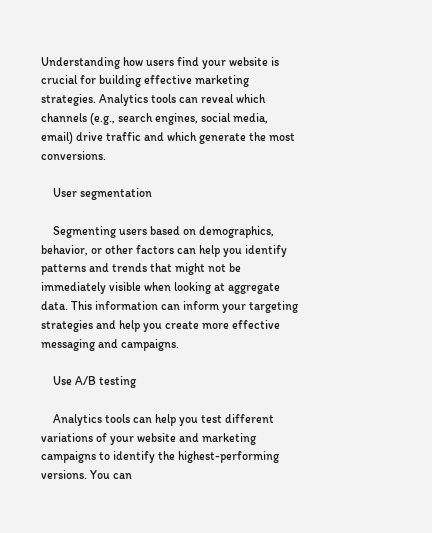Understanding how users find your website is crucial for building effective marketing strategies. Analytics tools can reveal which channels (e.g., search engines, social media, email) drive traffic and which generate the most conversions.

    User segmentation

    Segmenting users based on demographics, behavior, or other factors can help you identify patterns and trends that might not be immediately visible when looking at aggregate data. This information can inform your targeting strategies and help you create more effective messaging and campaigns.

    Use A/B testing

    Analytics tools can help you test different variations of your website and marketing campaigns to identify the highest-performing versions. You can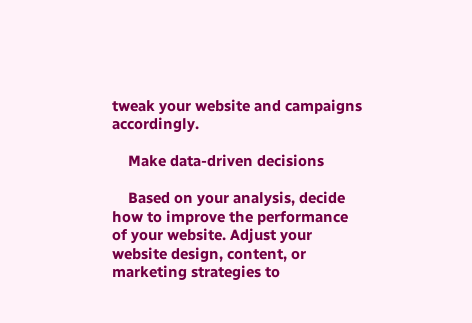tweak your website and campaigns accordingly.

    Make data-driven decisions

    Based on your analysis, decide how to improve the performance of your website. Adjust your website design, content, or marketing strategies to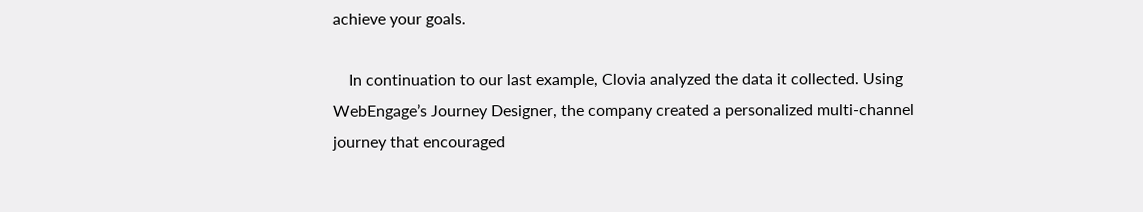achieve your goals.

    In continuation to our last example, Clovia analyzed the data it collected. Using WebEngage’s Journey Designer, the company created a personalized multi-channel journey that encouraged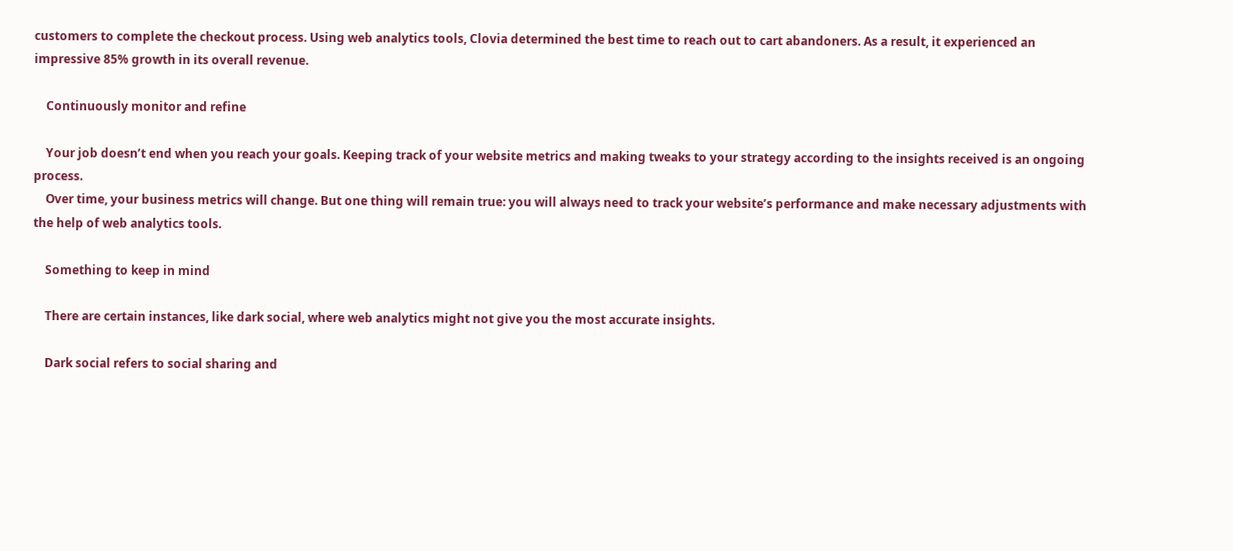customers to complete the checkout process. Using web analytics tools, Clovia determined the best time to reach out to cart abandoners. As a result, it experienced an impressive 85% growth in its overall revenue.

    Continuously monitor and refine

    Your job doesn’t end when you reach your goals. Keeping track of your website metrics and making tweaks to your strategy according to the insights received is an ongoing process.
    Over time, your business metrics will change. But one thing will remain true: you will always need to track your website’s performance and make necessary adjustments with the help of web analytics tools.

    Something to keep in mind

    There are certain instances, like dark social, where web analytics might not give you the most accurate insights.

    Dark social refers to social sharing and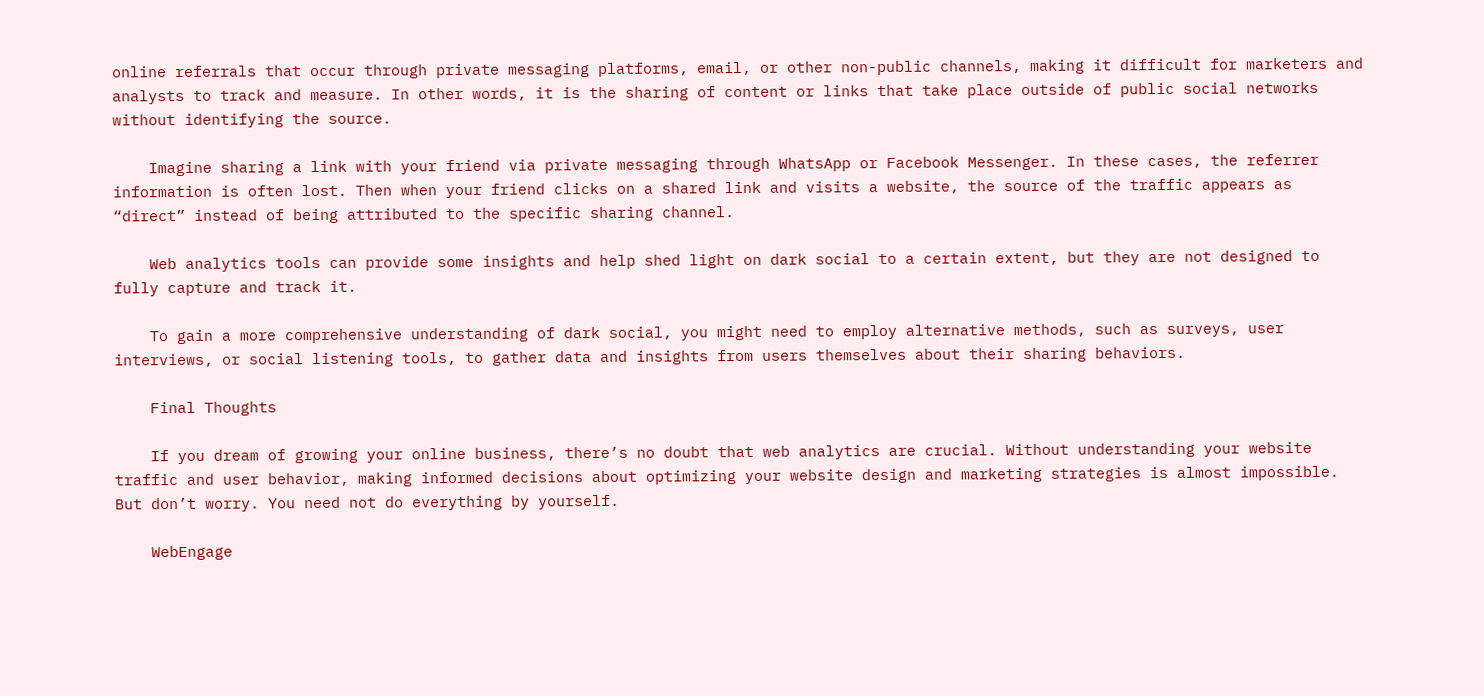online referrals that occur through private messaging platforms, email, or other non-public channels, making it difficult for marketers and analysts to track and measure. In other words, it is the sharing of content or links that take place outside of public social networks without identifying the source.

    Imagine sharing a link with your friend via private messaging through WhatsApp or Facebook Messenger. In these cases, the referrer information is often lost. Then when your friend clicks on a shared link and visits a website, the source of the traffic appears as “direct” instead of being attributed to the specific sharing channel.

    Web analytics tools can provide some insights and help shed light on dark social to a certain extent, but they are not designed to fully capture and track it.

    To gain a more comprehensive understanding of dark social, you might need to employ alternative methods, such as surveys, user interviews, or social listening tools, to gather data and insights from users themselves about their sharing behaviors.

    Final Thoughts

    If you dream of growing your online business, there’s no doubt that web analytics are crucial. Without understanding your website traffic and user behavior, making informed decisions about optimizing your website design and marketing strategies is almost impossible. But don’t worry. You need not do everything by yourself.

    WebEngage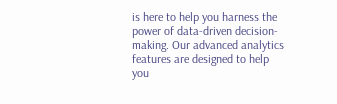is here to help you harness the power of data-driven decision-making. Our advanced analytics features are designed to help you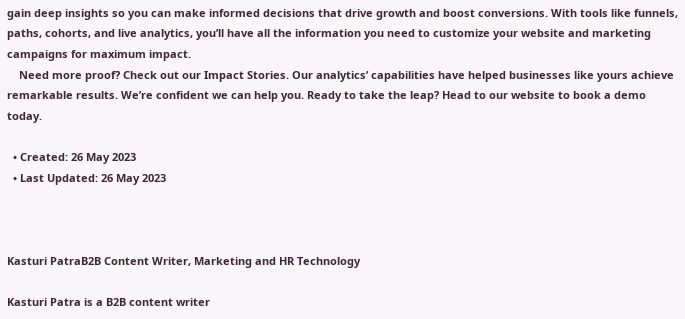gain deep insights so you can make informed decisions that drive growth and boost conversions. With tools like funnels, paths, cohorts, and live analytics, you’ll have all the information you need to customize your website and marketing campaigns for maximum impact.
    Need more proof? Check out our Impact Stories. Our analytics’ capabilities have helped businesses like yours achieve remarkable results. We’re confident we can help you. Ready to take the leap? Head to our website to book a demo today.

  • Created: 26 May 2023
  • Last Updated: 26 May 2023



Kasturi PatraB2B Content Writer, Marketing and HR Technology

Kasturi Patra is a B2B content writer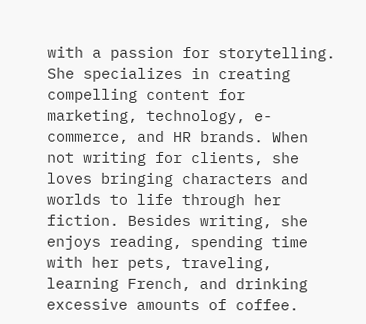with a passion for storytelling. She specializes in creating compelling content for marketing, technology, e-commerce, and HR brands. When not writing for clients, she loves bringing characters and worlds to life through her fiction. Besides writing, she enjoys reading, spending time with her pets, traveling, learning French, and drinking excessive amounts of coffee.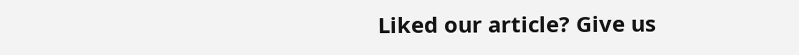Liked our article? Give us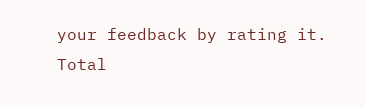your feedback by rating it.
Total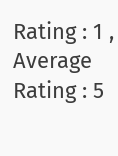Rating : 1 , Average Rating : 5